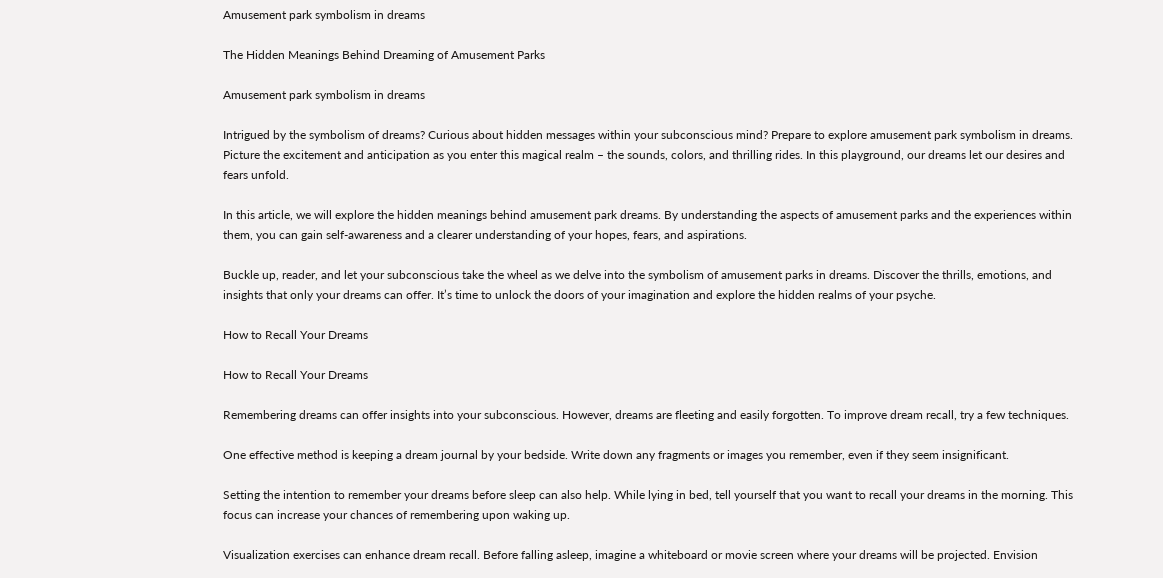Amusement park symbolism in dreams

The Hidden Meanings Behind Dreaming of Amusement Parks

Amusement park symbolism in dreams

Intrigued by the symbolism of dreams? Curious about hidden messages within your subconscious mind? Prepare to explore amusement park symbolism in dreams. Picture the excitement and anticipation as you enter this magical realm – the sounds, colors, and thrilling rides. In this playground, our dreams let our desires and fears unfold.

In this article, we will explore the hidden meanings behind amusement park dreams. By understanding the aspects of amusement parks and the experiences within them, you can gain self-awareness and a clearer understanding of your hopes, fears, and aspirations.

Buckle up, reader, and let your subconscious take the wheel as we delve into the symbolism of amusement parks in dreams. Discover the thrills, emotions, and insights that only your dreams can offer. It’s time to unlock the doors of your imagination and explore the hidden realms of your psyche.

How to Recall Your Dreams

How to Recall Your Dreams

Remembering dreams can offer insights into your subconscious. However, dreams are fleeting and easily forgotten. To improve dream recall, try a few techniques.

One effective method is keeping a dream journal by your bedside. Write down any fragments or images you remember, even if they seem insignificant.

Setting the intention to remember your dreams before sleep can also help. While lying in bed, tell yourself that you want to recall your dreams in the morning. This focus can increase your chances of remembering upon waking up.

Visualization exercises can enhance dream recall. Before falling asleep, imagine a whiteboard or movie screen where your dreams will be projected. Envision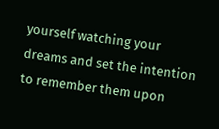yourself watching your dreams and set the intention to remember them upon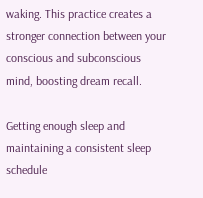waking. This practice creates a stronger connection between your conscious and subconscious mind, boosting dream recall.

Getting enough sleep and maintaining a consistent sleep schedule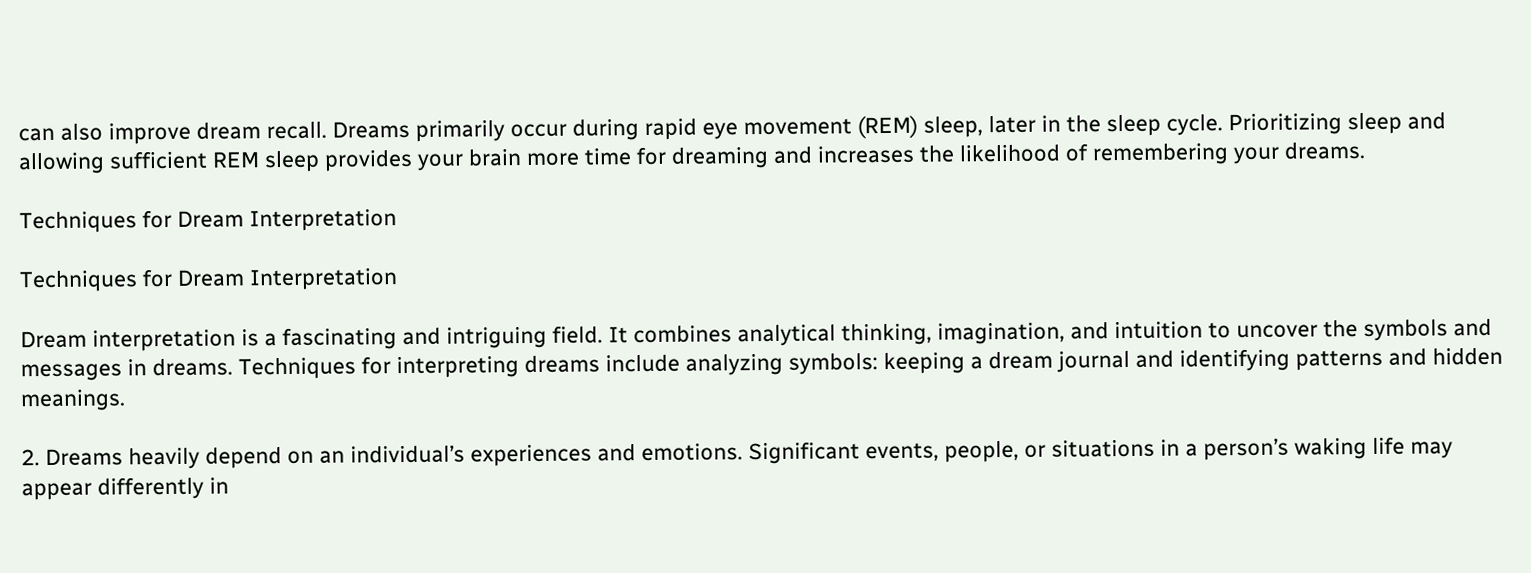can also improve dream recall. Dreams primarily occur during rapid eye movement (REM) sleep, later in the sleep cycle. Prioritizing sleep and allowing sufficient REM sleep provides your brain more time for dreaming and increases the likelihood of remembering your dreams.

Techniques for Dream Interpretation

Techniques for Dream Interpretation

Dream interpretation is a fascinating and intriguing field. It combines analytical thinking, imagination, and intuition to uncover the symbols and messages in dreams. Techniques for interpreting dreams include analyzing symbols: keeping a dream journal and identifying patterns and hidden meanings.

2. Dreams heavily depend on an individual’s experiences and emotions. Significant events, people, or situations in a person’s waking life may appear differently in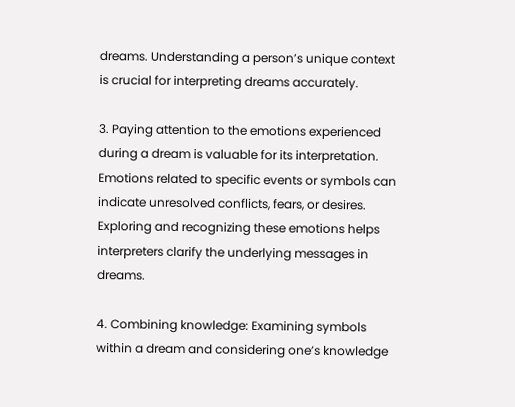dreams. Understanding a person’s unique context is crucial for interpreting dreams accurately.

3. Paying attention to the emotions experienced during a dream is valuable for its interpretation. Emotions related to specific events or symbols can indicate unresolved conflicts, fears, or desires. Exploring and recognizing these emotions helps interpreters clarify the underlying messages in dreams.

4. Combining knowledge: Examining symbols within a dream and considering one’s knowledge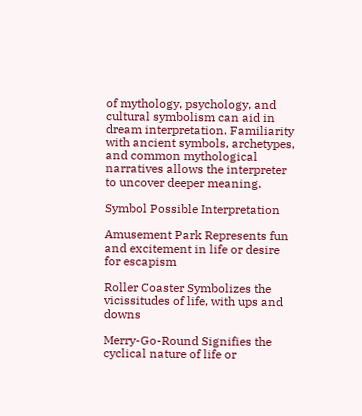of mythology, psychology, and cultural symbolism can aid in dream interpretation. Familiarity with ancient symbols, archetypes, and common mythological narratives allows the interpreter to uncover deeper meaning.

Symbol Possible Interpretation

Amusement Park Represents fun and excitement in life or desire for escapism

Roller Coaster Symbolizes the vicissitudes of life, with ups and downs

Merry-Go-Round Signifies the cyclical nature of life or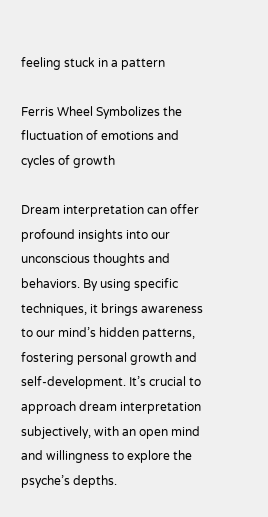feeling stuck in a pattern

Ferris Wheel Symbolizes the fluctuation of emotions and cycles of growth

Dream interpretation can offer profound insights into our unconscious thoughts and behaviors. By using specific techniques, it brings awareness to our mind’s hidden patterns, fostering personal growth and self-development. It’s crucial to approach dream interpretation subjectively, with an open mind and willingness to explore the psyche’s depths.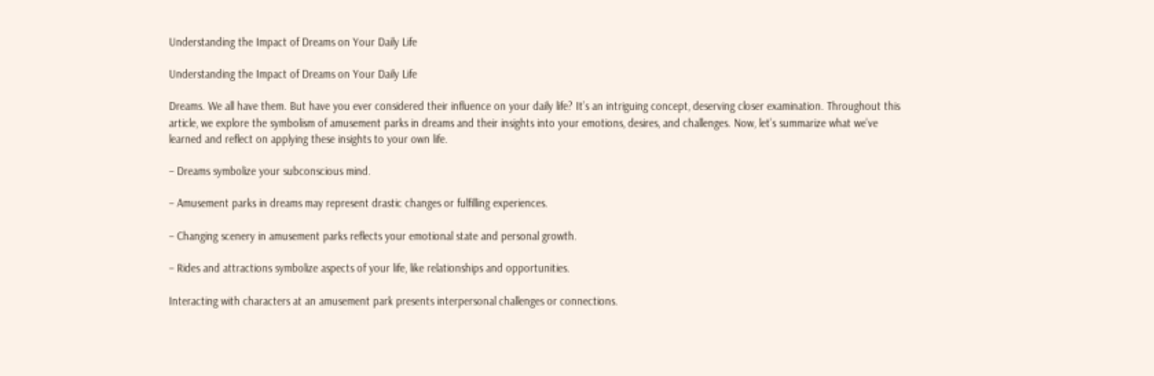Understanding the Impact of Dreams on Your Daily Life

Understanding the Impact of Dreams on Your Daily Life

Dreams. We all have them. But have you ever considered their influence on your daily life? It’s an intriguing concept, deserving closer examination. Throughout this article, we explore the symbolism of amusement parks in dreams and their insights into your emotions, desires, and challenges. Now, let’s summarize what we’ve learned and reflect on applying these insights to your own life.

– Dreams symbolize your subconscious mind.

– Amusement parks in dreams may represent drastic changes or fulfilling experiences.

– Changing scenery in amusement parks reflects your emotional state and personal growth.

– Rides and attractions symbolize aspects of your life, like relationships and opportunities.

Interacting with characters at an amusement park presents interpersonal challenges or connections.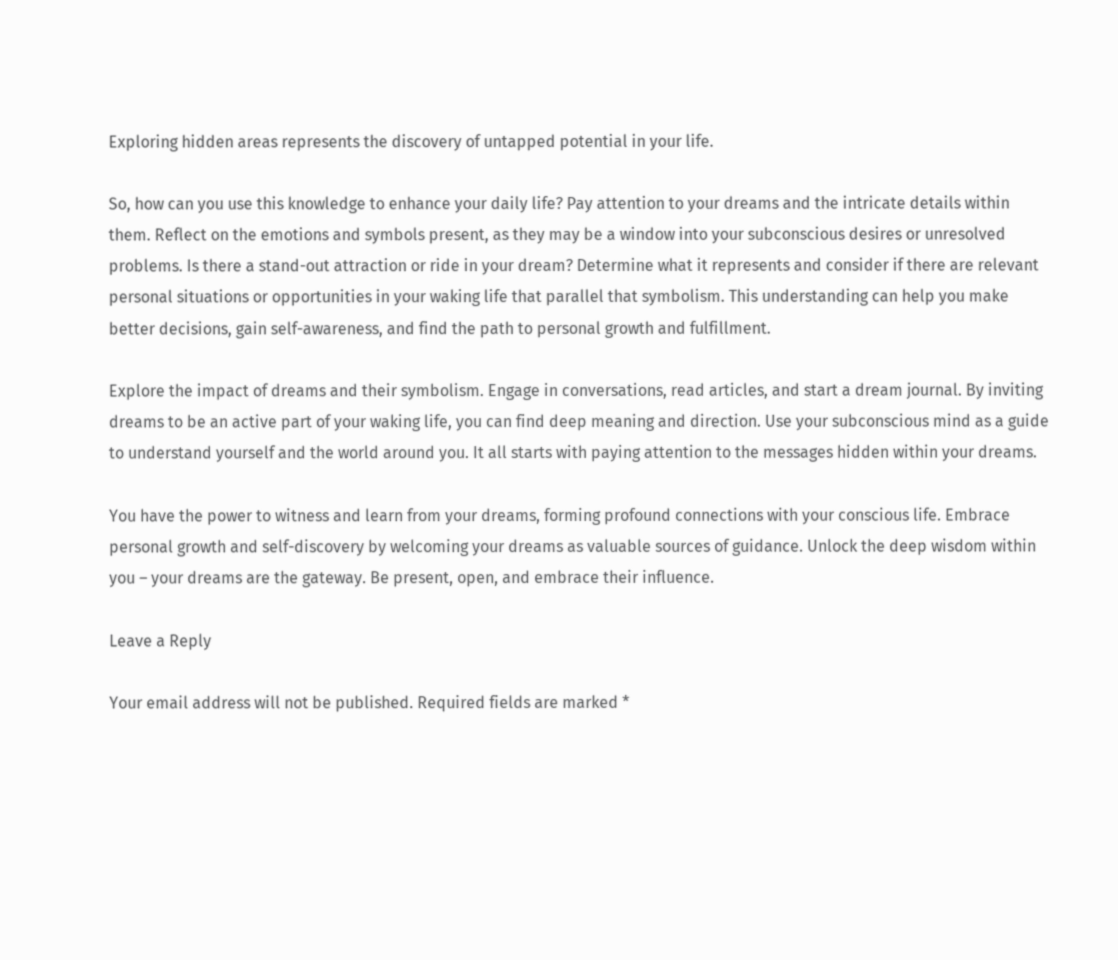Exploring hidden areas represents the discovery of untapped potential in your life.

So, how can you use this knowledge to enhance your daily life? Pay attention to your dreams and the intricate details within them. Reflect on the emotions and symbols present, as they may be a window into your subconscious desires or unresolved problems. Is there a stand-out attraction or ride in your dream? Determine what it represents and consider if there are relevant personal situations or opportunities in your waking life that parallel that symbolism. This understanding can help you make better decisions, gain self-awareness, and find the path to personal growth and fulfillment.

Explore the impact of dreams and their symbolism. Engage in conversations, read articles, and start a dream journal. By inviting dreams to be an active part of your waking life, you can find deep meaning and direction. Use your subconscious mind as a guide to understand yourself and the world around you. It all starts with paying attention to the messages hidden within your dreams.

You have the power to witness and learn from your dreams, forming profound connections with your conscious life. Embrace personal growth and self-discovery by welcoming your dreams as valuable sources of guidance. Unlock the deep wisdom within you – your dreams are the gateway. Be present, open, and embrace their influence.

Leave a Reply

Your email address will not be published. Required fields are marked *